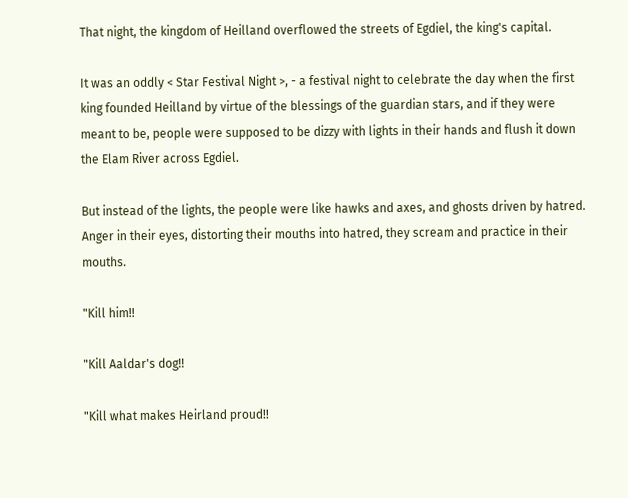That night, the kingdom of Heilland overflowed the streets of Egdiel, the king's capital.

It was an oddly < Star Festival Night >, - a festival night to celebrate the day when the first king founded Heilland by virtue of the blessings of the guardian stars, and if they were meant to be, people were supposed to be dizzy with lights in their hands and flush it down the Elam River across Egdiel.

But instead of the lights, the people were like hawks and axes, and ghosts driven by hatred. Anger in their eyes, distorting their mouths into hatred, they scream and practice in their mouths.

"Kill him!!

"Kill Aaldar's dog!!

"Kill what makes Heirland proud!!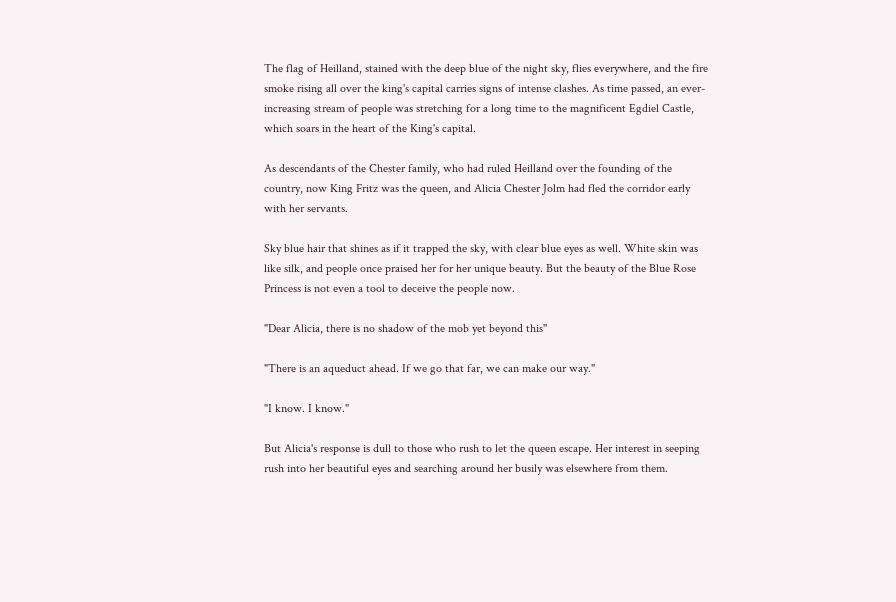The flag of Heilland, stained with the deep blue of the night sky, flies everywhere, and the fire smoke rising all over the king's capital carries signs of intense clashes. As time passed, an ever-increasing stream of people was stretching for a long time to the magnificent Egdiel Castle, which soars in the heart of the King's capital.

As descendants of the Chester family, who had ruled Heilland over the founding of the country, now King Fritz was the queen, and Alicia Chester Jolm had fled the corridor early with her servants.

Sky blue hair that shines as if it trapped the sky, with clear blue eyes as well. White skin was like silk, and people once praised her for her unique beauty. But the beauty of the Blue Rose Princess is not even a tool to deceive the people now.

"Dear Alicia, there is no shadow of the mob yet beyond this"

"There is an aqueduct ahead. If we go that far, we can make our way."

"I know. I know."

But Alicia's response is dull to those who rush to let the queen escape. Her interest in seeping rush into her beautiful eyes and searching around her busily was elsewhere from them.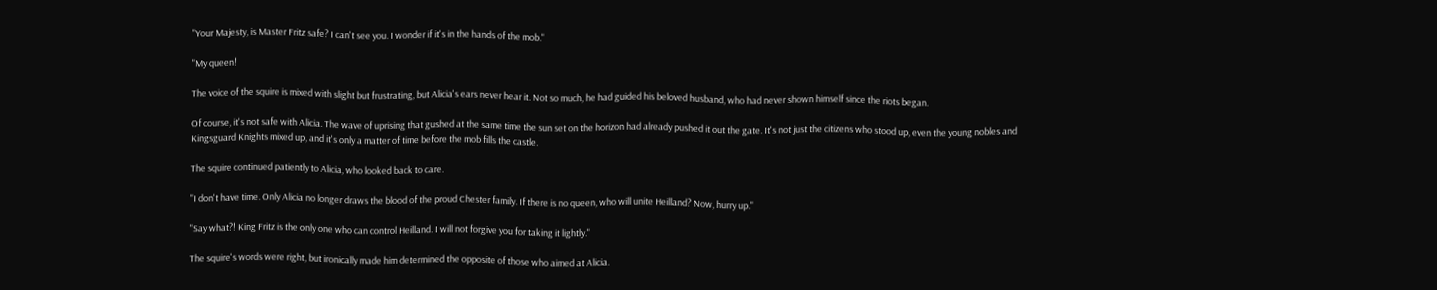"Your Majesty, is Master Fritz safe? I can't see you. I wonder if it's in the hands of the mob."

"My queen!

The voice of the squire is mixed with slight but frustrating, but Alicia's ears never hear it. Not so much, he had guided his beloved husband, who had never shown himself since the riots began.

Of course, it's not safe with Alicia. The wave of uprising that gushed at the same time the sun set on the horizon had already pushed it out the gate. It's not just the citizens who stood up, even the young nobles and Kingsguard Knights mixed up, and it's only a matter of time before the mob fills the castle.

The squire continued patiently to Alicia, who looked back to care.

"I don't have time. Only Alicia no longer draws the blood of the proud Chester family. If there is no queen, who will unite Heilland? Now, hurry up."

"Say what?! King Fritz is the only one who can control Heilland. I will not forgive you for taking it lightly."

The squire's words were right, but ironically made him determined the opposite of those who aimed at Alicia.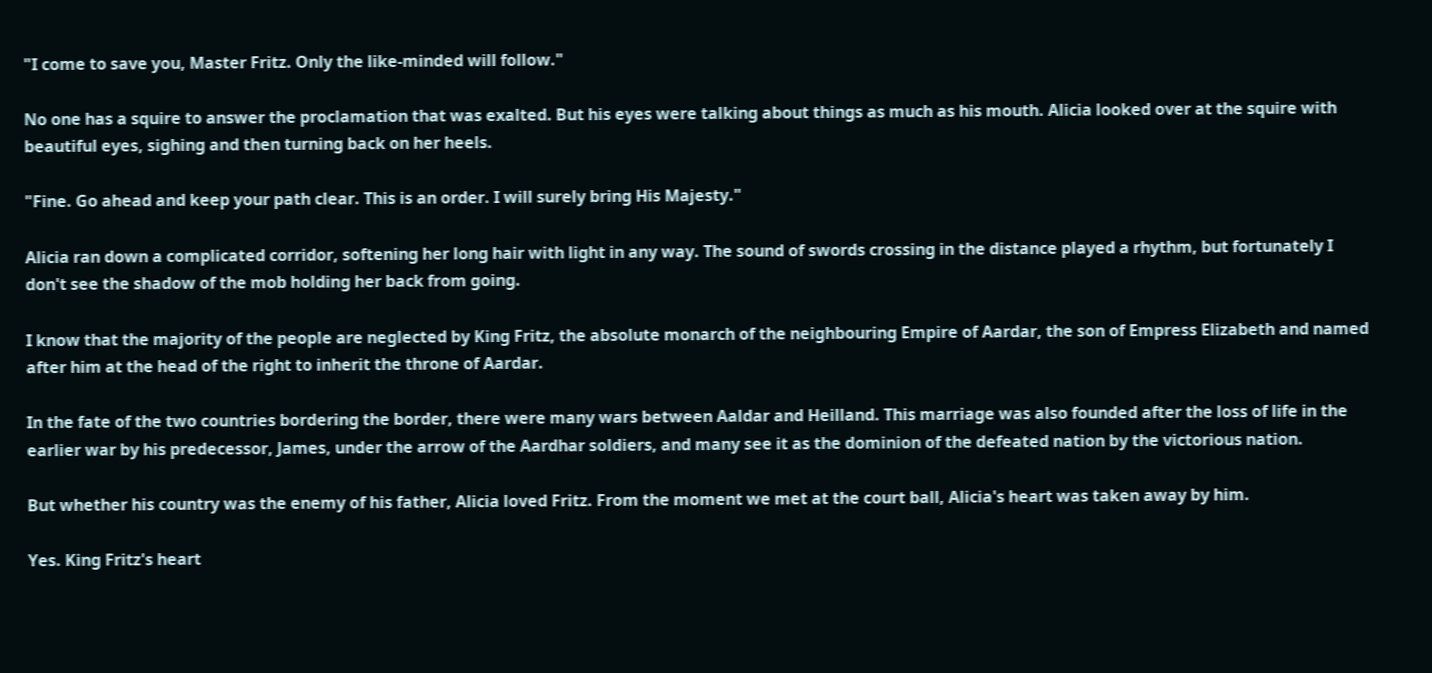"I come to save you, Master Fritz. Only the like-minded will follow."

No one has a squire to answer the proclamation that was exalted. But his eyes were talking about things as much as his mouth. Alicia looked over at the squire with beautiful eyes, sighing and then turning back on her heels.

"Fine. Go ahead and keep your path clear. This is an order. I will surely bring His Majesty."

Alicia ran down a complicated corridor, softening her long hair with light in any way. The sound of swords crossing in the distance played a rhythm, but fortunately I don't see the shadow of the mob holding her back from going.

I know that the majority of the people are neglected by King Fritz, the absolute monarch of the neighbouring Empire of Aardar, the son of Empress Elizabeth and named after him at the head of the right to inherit the throne of Aardar.

In the fate of the two countries bordering the border, there were many wars between Aaldar and Heilland. This marriage was also founded after the loss of life in the earlier war by his predecessor, James, under the arrow of the Aardhar soldiers, and many see it as the dominion of the defeated nation by the victorious nation.

But whether his country was the enemy of his father, Alicia loved Fritz. From the moment we met at the court ball, Alicia's heart was taken away by him.

Yes. King Fritz's heart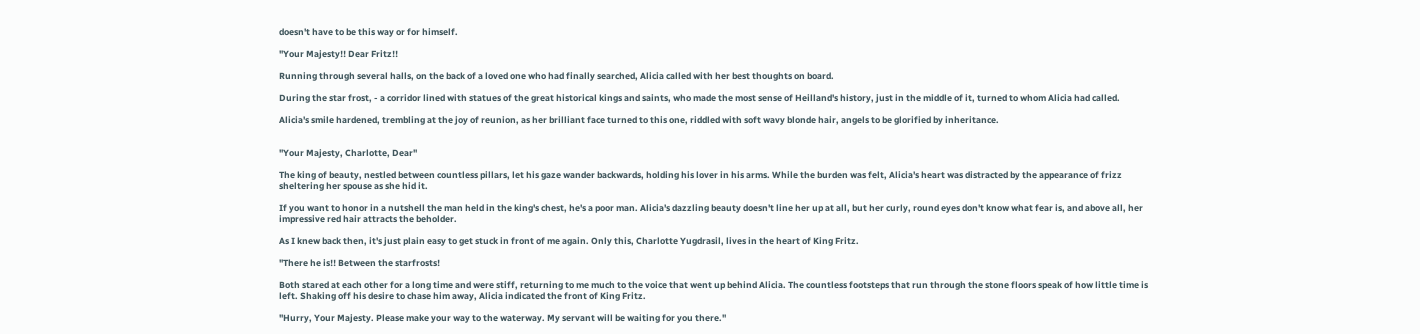doesn't have to be this way or for himself.

"Your Majesty!! Dear Fritz!!

Running through several halls, on the back of a loved one who had finally searched, Alicia called with her best thoughts on board.

During the star frost, - a corridor lined with statues of the great historical kings and saints, who made the most sense of Heilland's history, just in the middle of it, turned to whom Alicia had called.

Alicia's smile hardened, trembling at the joy of reunion, as her brilliant face turned to this one, riddled with soft wavy blonde hair, angels to be glorified by inheritance.


"Your Majesty, Charlotte, Dear"

The king of beauty, nestled between countless pillars, let his gaze wander backwards, holding his lover in his arms. While the burden was felt, Alicia's heart was distracted by the appearance of frizz sheltering her spouse as she hid it.

If you want to honor in a nutshell the man held in the king's chest, he's a poor man. Alicia's dazzling beauty doesn't line her up at all, but her curly, round eyes don't know what fear is, and above all, her impressive red hair attracts the beholder.

As I knew back then, it's just plain easy to get stuck in front of me again. Only this, Charlotte Yugdrasil, lives in the heart of King Fritz.

"There he is!! Between the starfrosts!

Both stared at each other for a long time and were stiff, returning to me much to the voice that went up behind Alicia. The countless footsteps that run through the stone floors speak of how little time is left. Shaking off his desire to chase him away, Alicia indicated the front of King Fritz.

"Hurry, Your Majesty. Please make your way to the waterway. My servant will be waiting for you there."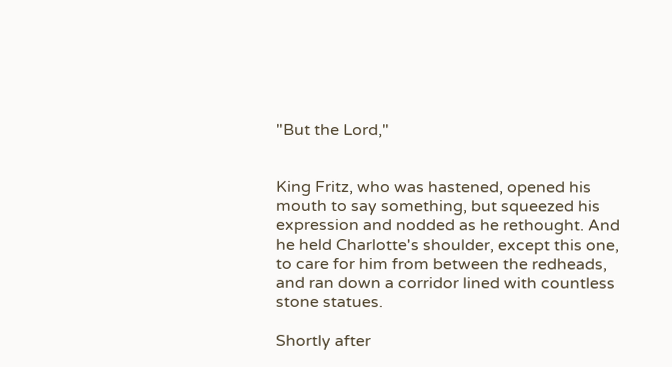"But the Lord,"


King Fritz, who was hastened, opened his mouth to say something, but squeezed his expression and nodded as he rethought. And he held Charlotte's shoulder, except this one, to care for him from between the redheads, and ran down a corridor lined with countless stone statues.

Shortly after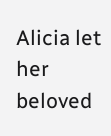Alicia let her beloved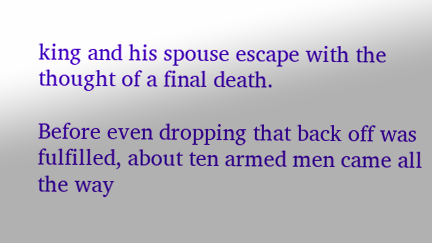king and his spouse escape with the thought of a final death.

Before even dropping that back off was fulfilled, about ten armed men came all the way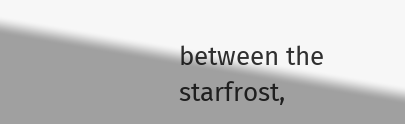between the starfrost,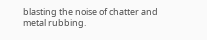blasting the noise of chatter and metal rubbing.